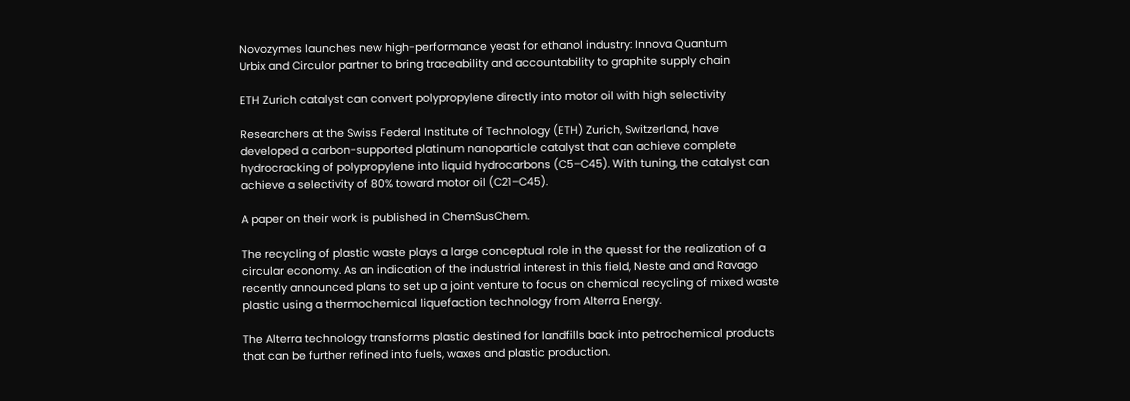Novozymes launches new high-performance yeast for ethanol industry: Innova Quantum
Urbix and Circulor partner to bring traceability and accountability to graphite supply chain

ETH Zurich catalyst can convert polypropylene directly into motor oil with high selectivity

Researchers at the Swiss Federal Institute of Technology (ETH) Zurich, Switzerland, have developed a carbon-supported platinum nanoparticle catalyst that can achieve complete hydrocracking of polypropylene into liquid hydrocarbons (C5–C45). With tuning, the catalyst can achieve a selectivity of 80% toward motor oil (C21–C45).

A paper on their work is published in ChemSusChem.

The recycling of plastic waste plays a large conceptual role in the quesst for the realization of a circular economy. As an indication of the industrial interest in this field, Neste and and Ravago recently announced plans to set up a joint venture to focus on chemical recycling of mixed waste plastic using a thermochemical liquefaction technology from Alterra Energy.

The Alterra technology transforms plastic destined for landfills back into petrochemical products that can be further refined into fuels, waxes and plastic production.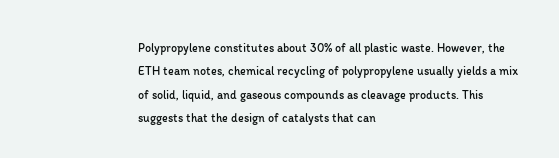Polypropylene constitutes about 30% of all plastic waste. However, the ETH team notes, chemical recycling of polypropylene usually yields a mix of solid, liquid, and gaseous compounds as cleavage products. This suggests that the design of catalysts that can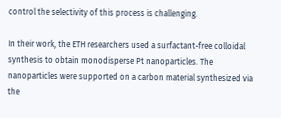control the selectivity of this process is challenging.

In their work, the ETH researchers used a surfactant-free colloidal synthesis to obtain monodisperse Pt nanoparticles. The nanoparticles were supported on a carbon material synthesized via the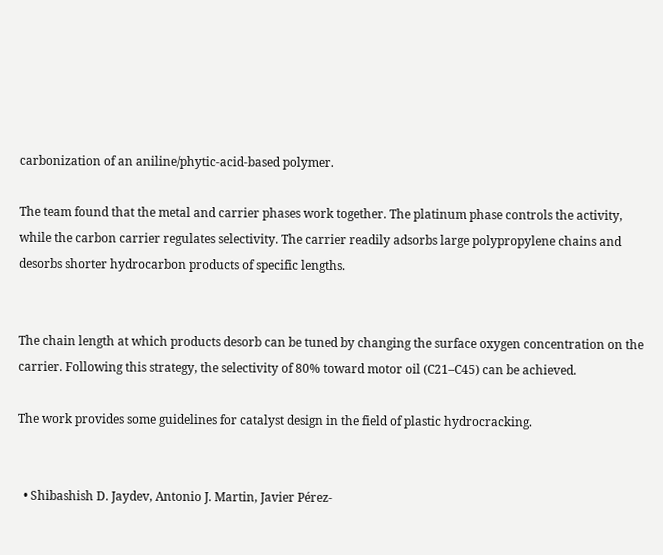carbonization of an aniline/phytic-acid-based polymer.

The team found that the metal and carrier phases work together. The platinum phase controls the activity, while the carbon carrier regulates selectivity. The carrier readily adsorbs large polypropylene chains and desorbs shorter hydrocarbon products of specific lengths.


The chain length at which products desorb can be tuned by changing the surface oxygen concentration on the carrier. Following this strategy, the selectivity of 80% toward motor oil (C21–C45) can be achieved.

The work provides some guidelines for catalyst design in the field of plastic hydrocracking.


  • Shibashish D. Jaydev, Antonio J. Martin, Javier Pérez-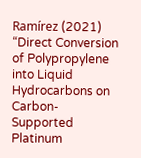Ramírez (2021) “Direct Conversion of Polypropylene into Liquid Hydrocarbons on Carbon‐Supported Platinum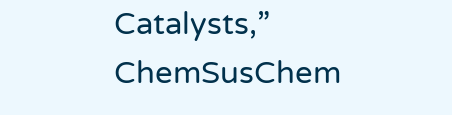Catalysts,” ChemSusChem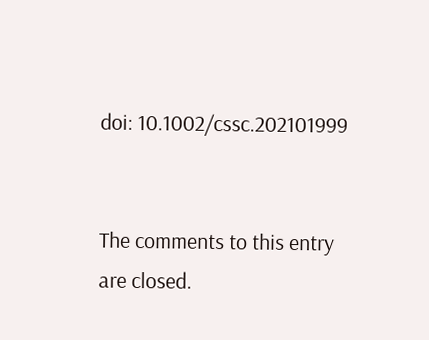doi: 10.1002/cssc.202101999


The comments to this entry are closed.